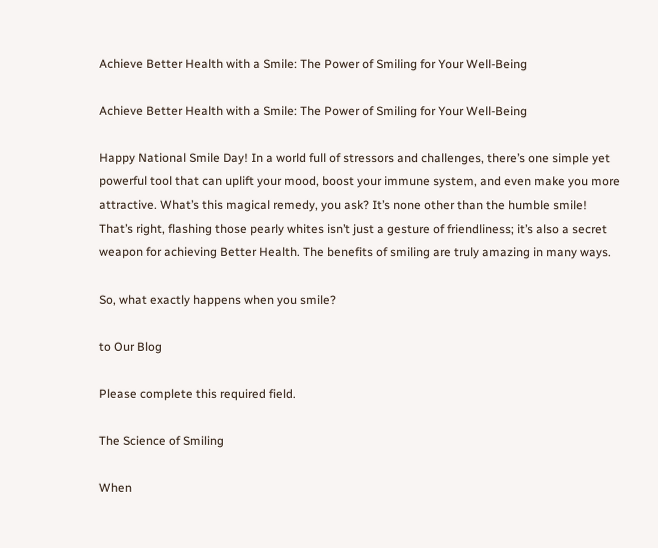Achieve Better Health with a Smile: The Power of Smiling for Your Well-Being

Achieve Better Health with a Smile: The Power of Smiling for Your Well-Being

Happy National Smile Day! In a world full of stressors and challenges, there’s one simple yet powerful tool that can uplift your mood, boost your immune system, and even make you more attractive. What’s this magical remedy, you ask? It’s none other than the humble smile! That’s right, flashing those pearly whites isn’t just a gesture of friendliness; it’s also a secret weapon for achieving Better Health. The benefits of smiling are truly amazing in many ways.

So, what exactly happens when you smile?

to Our Blog

Please complete this required field.

The Science of Smiling

When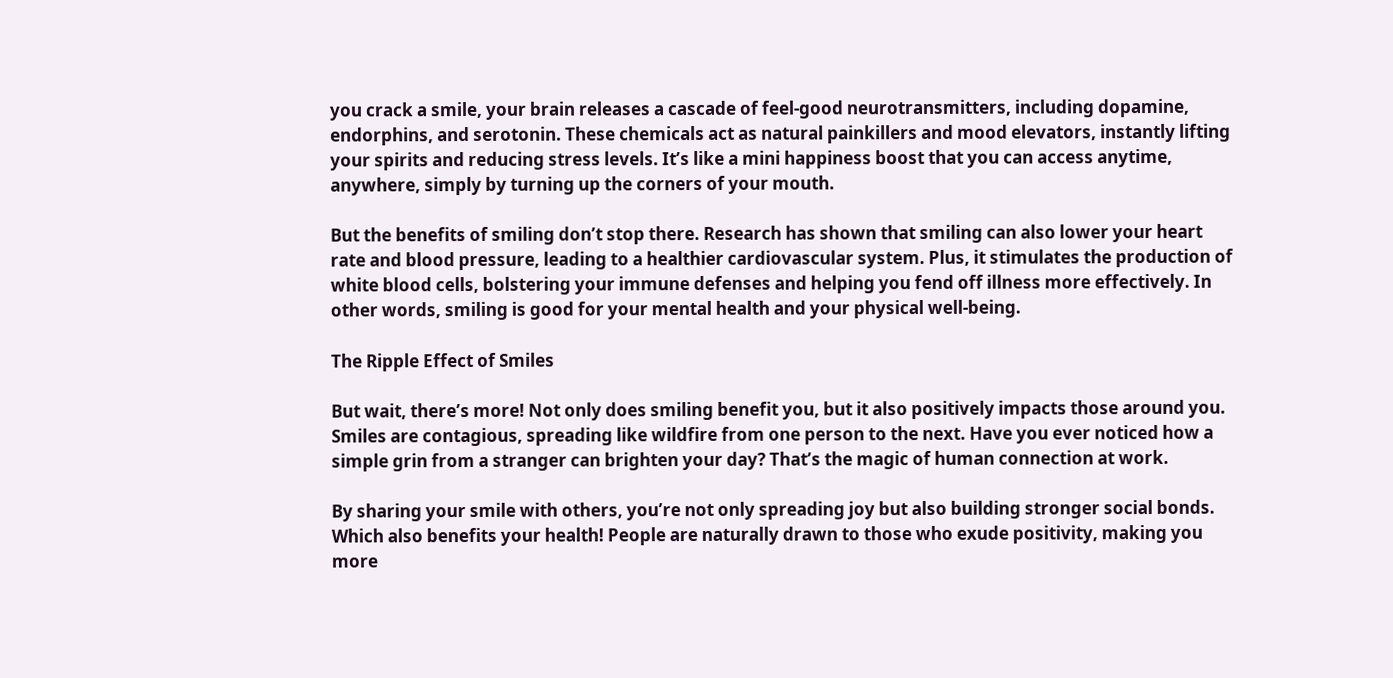you crack a smile, your brain releases a cascade of feel-good neurotransmitters, including dopamine, endorphins, and serotonin. These chemicals act as natural painkillers and mood elevators, instantly lifting your spirits and reducing stress levels. It’s like a mini happiness boost that you can access anytime, anywhere, simply by turning up the corners of your mouth.

But the benefits of smiling don’t stop there. Research has shown that smiling can also lower your heart rate and blood pressure, leading to a healthier cardiovascular system. Plus, it stimulates the production of white blood cells, bolstering your immune defenses and helping you fend off illness more effectively. In other words, smiling is good for your mental health and your physical well-being.

The Ripple Effect of Smiles

But wait, there’s more! Not only does smiling benefit you, but it also positively impacts those around you. Smiles are contagious, spreading like wildfire from one person to the next. Have you ever noticed how a simple grin from a stranger can brighten your day? That’s the magic of human connection at work.

By sharing your smile with others, you’re not only spreading joy but also building stronger social bonds. Which also benefits your health! People are naturally drawn to those who exude positivity, making you more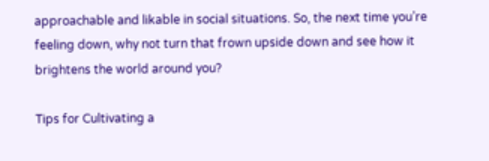approachable and likable in social situations. So, the next time you’re feeling down, why not turn that frown upside down and see how it brightens the world around you?

Tips for Cultivating a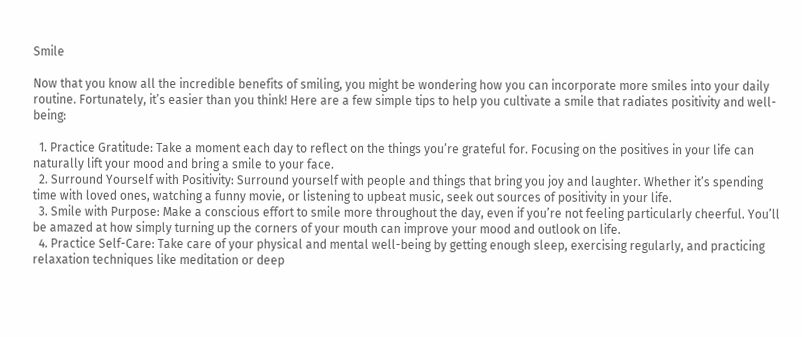Smile

Now that you know all the incredible benefits of smiling, you might be wondering how you can incorporate more smiles into your daily routine. Fortunately, it’s easier than you think! Here are a few simple tips to help you cultivate a smile that radiates positivity and well-being:

  1. Practice Gratitude: Take a moment each day to reflect on the things you’re grateful for. Focusing on the positives in your life can naturally lift your mood and bring a smile to your face.
  2. Surround Yourself with Positivity: Surround yourself with people and things that bring you joy and laughter. Whether it’s spending time with loved ones, watching a funny movie, or listening to upbeat music, seek out sources of positivity in your life.
  3. Smile with Purpose: Make a conscious effort to smile more throughout the day, even if you’re not feeling particularly cheerful. You’ll be amazed at how simply turning up the corners of your mouth can improve your mood and outlook on life.
  4. Practice Self-Care: Take care of your physical and mental well-being by getting enough sleep, exercising regularly, and practicing relaxation techniques like meditation or deep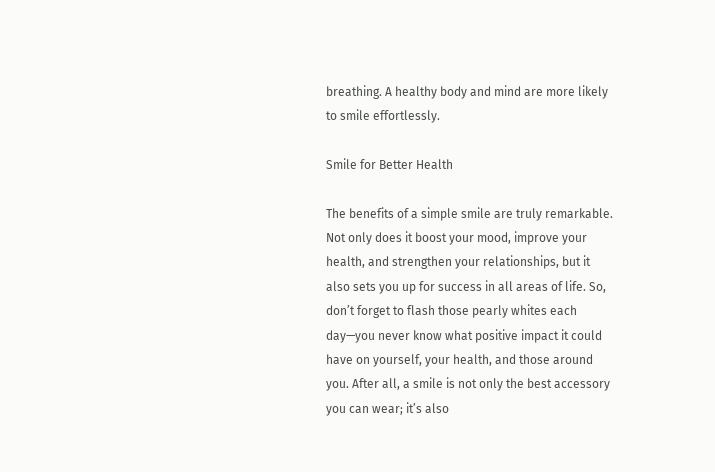breathing. A healthy body and mind are more likely to smile effortlessly.

Smile for Better Health

The benefits of a simple smile are truly remarkable. Not only does it boost your mood, improve your health, and strengthen your relationships, but it also sets you up for success in all areas of life. So, don’t forget to flash those pearly whites each day—you never know what positive impact it could have on yourself, your health, and those around you. After all, a smile is not only the best accessory you can wear; it’s also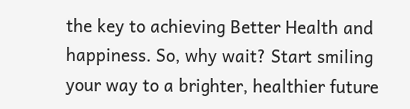the key to achieving Better Health and happiness. So, why wait? Start smiling your way to a brighter, healthier future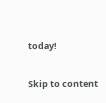today!

Skip to content